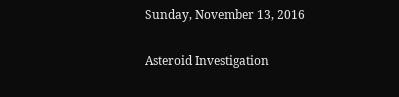Sunday, November 13, 2016

Asteroid Investigation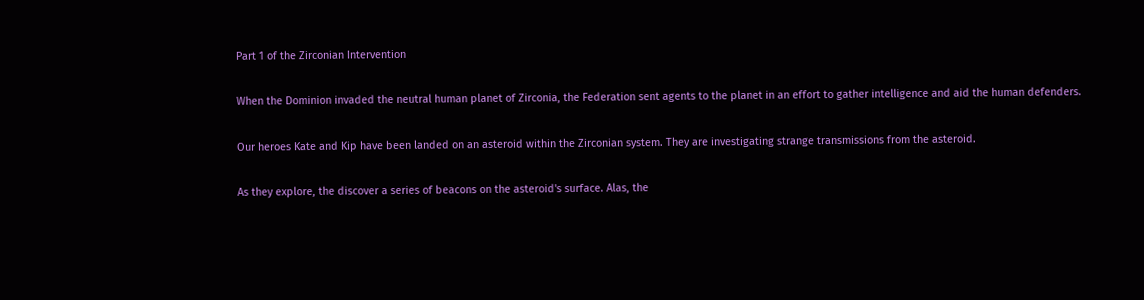Part 1 of the Zirconian Intervention

When the Dominion invaded the neutral human planet of Zirconia, the Federation sent agents to the planet in an effort to gather intelligence and aid the human defenders.

Our heroes Kate and Kip have been landed on an asteroid within the Zirconian system. They are investigating strange transmissions from the asteroid.

As they explore, the discover a series of beacons on the asteroid's surface. Alas, the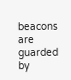beacons are guarded by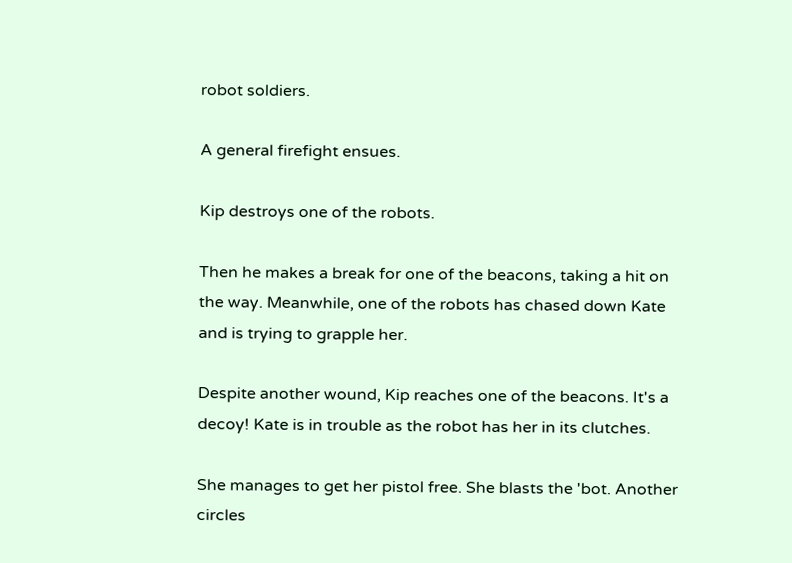robot soldiers.

A general firefight ensues.

Kip destroys one of the robots.

Then he makes a break for one of the beacons, taking a hit on the way. Meanwhile, one of the robots has chased down Kate and is trying to grapple her.

Despite another wound, Kip reaches one of the beacons. It's a decoy! Kate is in trouble as the robot has her in its clutches.

She manages to get her pistol free. She blasts the 'bot. Another circles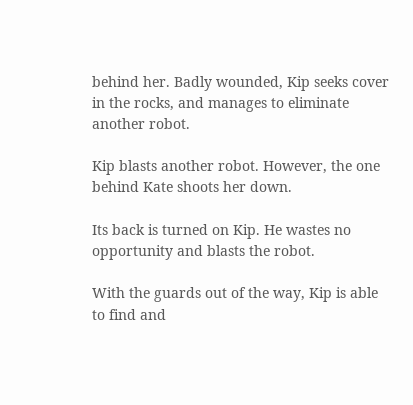behind her. Badly wounded, Kip seeks cover in the rocks, and manages to eliminate another robot.

Kip blasts another robot. However, the one behind Kate shoots her down.

Its back is turned on Kip. He wastes no opportunity and blasts the robot.

With the guards out of the way, Kip is able to find and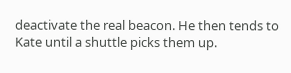deactivate the real beacon. He then tends to Kate until a shuttle picks them up.